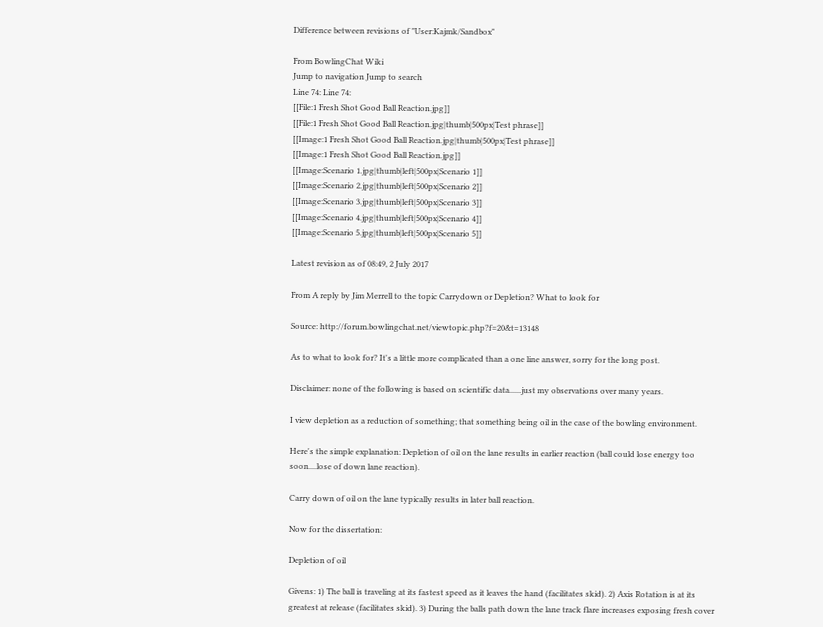Difference between revisions of "User:Kajmk/Sandbox"

From BowlingChat Wiki
Jump to navigation Jump to search
Line 74: Line 74:
[[File:1 Fresh Shot Good Ball Reaction.jpg]]
[[File:1 Fresh Shot Good Ball Reaction.jpg|thumb|500px|Test phrase]]
[[Image:1 Fresh Shot Good Ball Reaction.jpg|thumb|500px|Test phrase]]
[[Image:1 Fresh Shot Good Ball Reaction.jpg]]
[[Image:Scenario 1.jpg|thumb|left|500px|Scenario 1]]
[[Image:Scenario 2.jpg|thumb|left|500px|Scenario 2]]
[[Image:Scenario 3.jpg|thumb|left|500px|Scenario 3]]
[[Image:Scenario 4.jpg|thumb|left|500px|Scenario 4]]
[[Image:Scenario 5.jpg|thumb|left|500px|Scenario 5]]

Latest revision as of 08:49, 2 July 2017

From A reply by Jim Merrell to the topic Carrydown or Depletion? What to look for

Source: http://forum.bowlingchat.net/viewtopic.php?f=20&t=13148

As to what to look for? It's a little more complicated than a one line answer, sorry for the long post.

Disclaimer: none of the following is based on scientific data......just my observations over many years.

I view depletion as a reduction of something; that something being oil in the case of the bowling environment.

Here's the simple explanation: Depletion of oil on the lane results in earlier reaction (ball could lose energy too soon....lose of down lane reaction).

Carry down of oil on the lane typically results in later ball reaction.

Now for the dissertation:

Depletion of oil

Givens: 1) The ball is traveling at its fastest speed as it leaves the hand (facilitates skid). 2) Axis Rotation is at its greatest at release (facilitates skid). 3) During the balls path down the lane track flare increases exposing fresh cover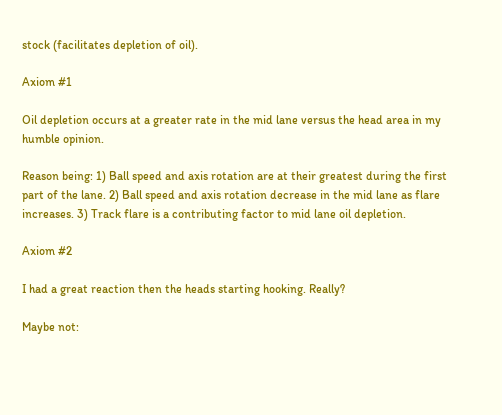stock (facilitates depletion of oil).

Axiom #1

Oil depletion occurs at a greater rate in the mid lane versus the head area in my humble opinion.

Reason being: 1) Ball speed and axis rotation are at their greatest during the first part of the lane. 2) Ball speed and axis rotation decrease in the mid lane as flare increases. 3) Track flare is a contributing factor to mid lane oil depletion.

Axiom #2

I had a great reaction then the heads starting hooking. Really?

Maybe not: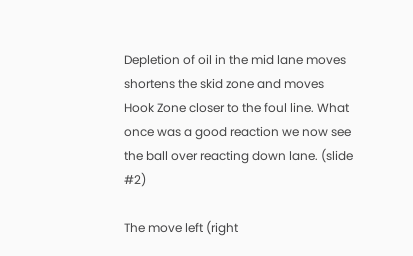Depletion of oil in the mid lane moves shortens the skid zone and moves Hook Zone closer to the foul line. What once was a good reaction we now see the ball over reacting down lane. (slide #2)

The move left (right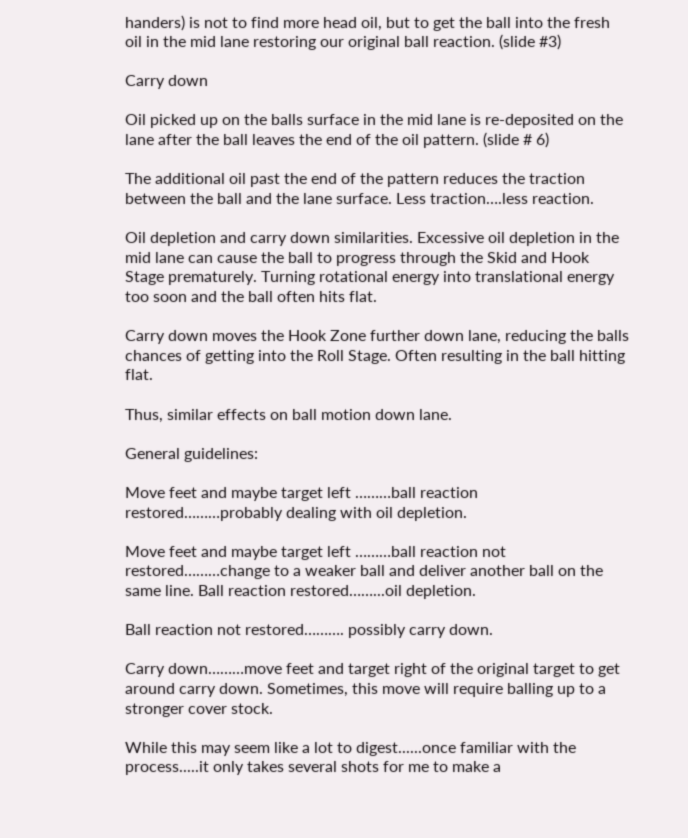handers) is not to find more head oil, but to get the ball into the fresh oil in the mid lane restoring our original ball reaction. (slide #3)

Carry down

Oil picked up on the balls surface in the mid lane is re-deposited on the lane after the ball leaves the end of the oil pattern. (slide # 6)

The additional oil past the end of the pattern reduces the traction between the ball and the lane surface. Less traction….less reaction.

Oil depletion and carry down similarities. Excessive oil depletion in the mid lane can cause the ball to progress through the Skid and Hook Stage prematurely. Turning rotational energy into translational energy too soon and the ball often hits flat.

Carry down moves the Hook Zone further down lane, reducing the balls chances of getting into the Roll Stage. Often resulting in the ball hitting flat.

Thus, similar effects on ball motion down lane.

General guidelines:

Move feet and maybe target left ………ball reaction restored………probably dealing with oil depletion.

Move feet and maybe target left ………ball reaction not restored………change to a weaker ball and deliver another ball on the same line. Ball reaction restored……...oil depletion.

Ball reaction not restored………. possibly carry down.

Carry down………move feet and target right of the original target to get around carry down. Sometimes, this move will require balling up to a stronger cover stock.

While this may seem like a lot to digest......once familiar with the process.....it only takes several shots for me to make a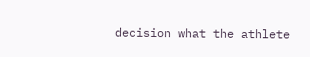decision what the athlete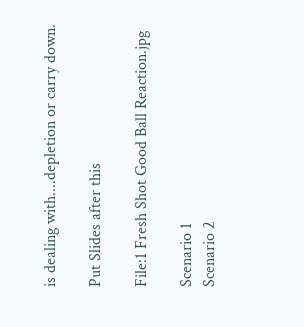is dealing with....depletion or carry down.

Put Slides after this

File:1 Fresh Shot Good Ball Reaction.jpg

Scenario 1
Scenario 2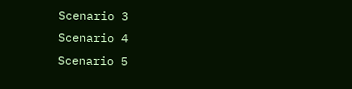Scenario 3
Scenario 4
Scenario 5